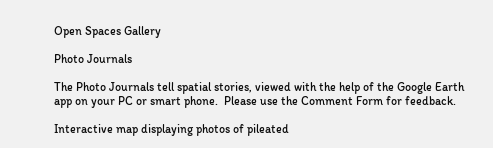Open Spaces Gallery

Photo Journals

The Photo Journals tell spatial stories, viewed with the help of the Google Earth app on your PC or smart phone.  Please use the Comment Form for feedback.

Interactive map displaying photos of pileated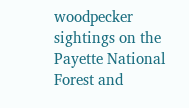woodpecker sightings on the Payette National Forest and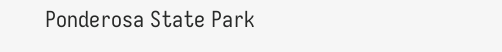Ponderosa State Park